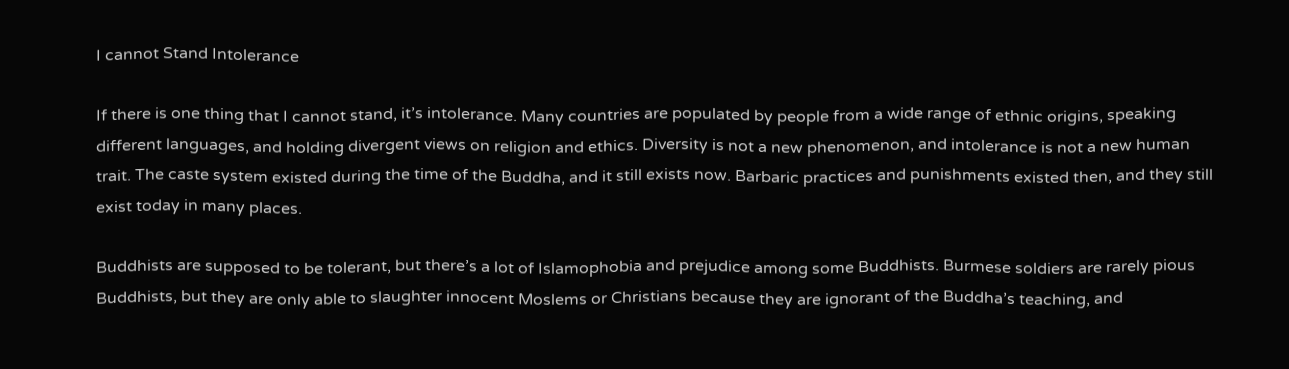I cannot Stand Intolerance

If there is one thing that I cannot stand, it’s intolerance. Many countries are populated by people from a wide range of ethnic origins, speaking different languages, and holding divergent views on religion and ethics. Diversity is not a new phenomenon, and intolerance is not a new human trait. The caste system existed during the time of the Buddha, and it still exists now. Barbaric practices and punishments existed then, and they still exist today in many places.

Buddhists are supposed to be tolerant, but there’s a lot of Islamophobia and prejudice among some Buddhists. Burmese soldiers are rarely pious Buddhists, but they are only able to slaughter innocent Moslems or Christians because they are ignorant of the Buddha’s teaching, and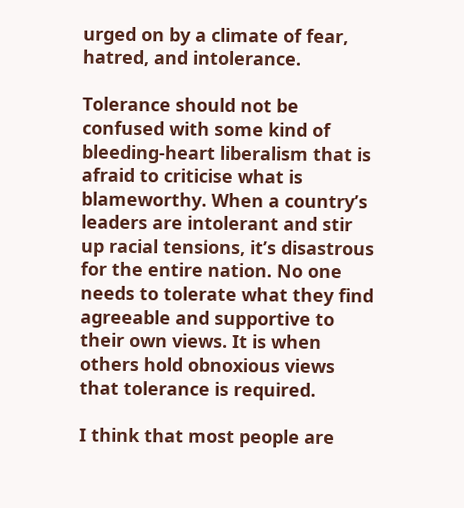urged on by a climate of fear, hatred, and intolerance.

Tolerance should not be confused with some kind of bleeding-heart liberalism that is afraid to criticise what is blameworthy. When a country’s leaders are intolerant and stir up racial tensions, it’s disastrous for the entire nation. No one needs to tolerate what they find agreeable and supportive to their own views. It is when others hold obnoxious views that tolerance is required.

I think that most people are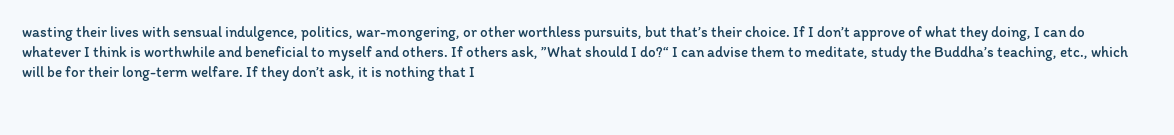wasting their lives with sensual indulgence, politics, war-mongering, or other worthless pursuits, but that’s their choice. If I don’t approve of what they doing, I can do whatever I think is worthwhile and beneficial to myself and others. If others ask, ”What should I do?“ I can advise them to meditate, study the Buddha’s teaching, etc., which will be for their long-term welfare. If they don’t ask, it is nothing that I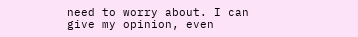need to worry about. I can give my opinion, even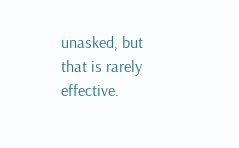unasked, but that is rarely effective.